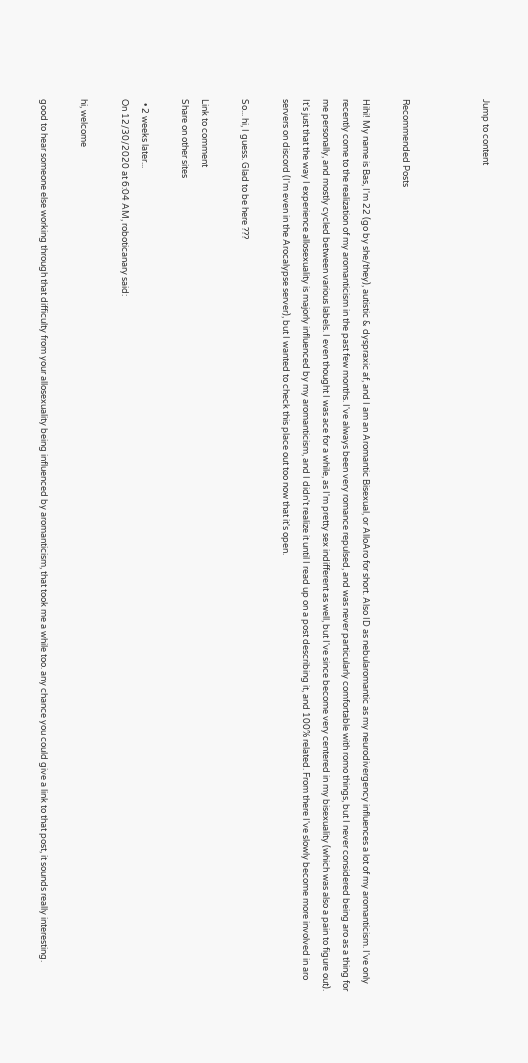Jump to content



Recommended Posts

Hihi! My name is Bas, I'm 22 (go by she/they), autistic & dyspraxic af, and I am an Aromantic Bisexual, or AlloAro for short. Also ID as nebularomantic as my neurodivergency influences a lot of my aromanticism. I've only recently come to the realization of my aromanticism in the past few months. I've always been very romance repulsed, and was never particularly comfortable with romo things, but I never considered being aro as a thing for me personally, and mostly cycled between various labels. I even thought I was ace for a while, as I'm pretty sex indifferent as well, but I've since become very centered in my bisexuality (which was also a pain to figure out). It's just that the way I experience allosexuality is majorly influenced by my aromanticism, and I didn't realize it until I read up on a post describing it, and 100% related. From there I've slowly become more involved in aro servers on discord (I'm even in the Arocalypse server), but I wanted to check this place out too now that it's open.

So... hi, I guess. Glad to be here ???

Link to comment
Share on other sites

  • 2 weeks later...
On 12/30/2020 at 6:04 AM, roboticanary said:

hi, welcome

good to hear someone else working through that difficulty from your allosexuality being influenced by aromanticism, that took me a while too. any chance you could give a link to that post, it sounds really interesting.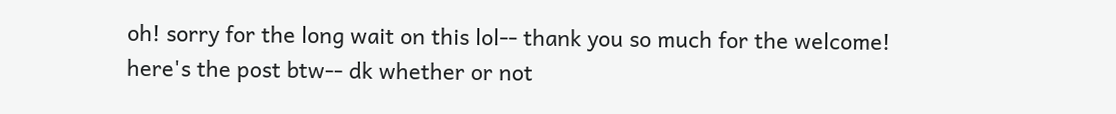oh! sorry for the long wait on this lol-- thank you so much for the welcome!
here's the post btw-- dk whether or not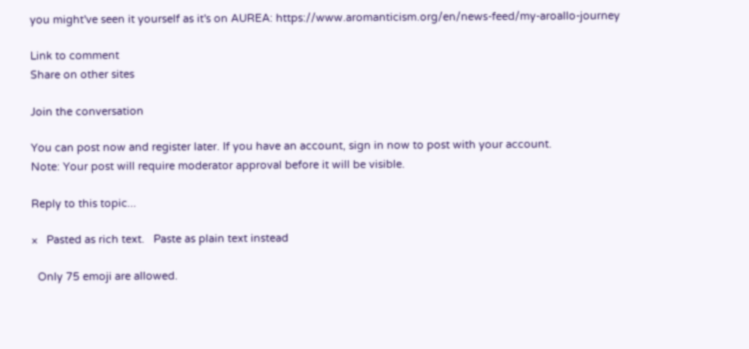you might've seen it yourself as it's on AUREA: https://www.aromanticism.org/en/news-feed/my-aroallo-journey

Link to comment
Share on other sites

Join the conversation

You can post now and register later. If you have an account, sign in now to post with your account.
Note: Your post will require moderator approval before it will be visible.

Reply to this topic...

×   Pasted as rich text.   Paste as plain text instead

  Only 75 emoji are allowed.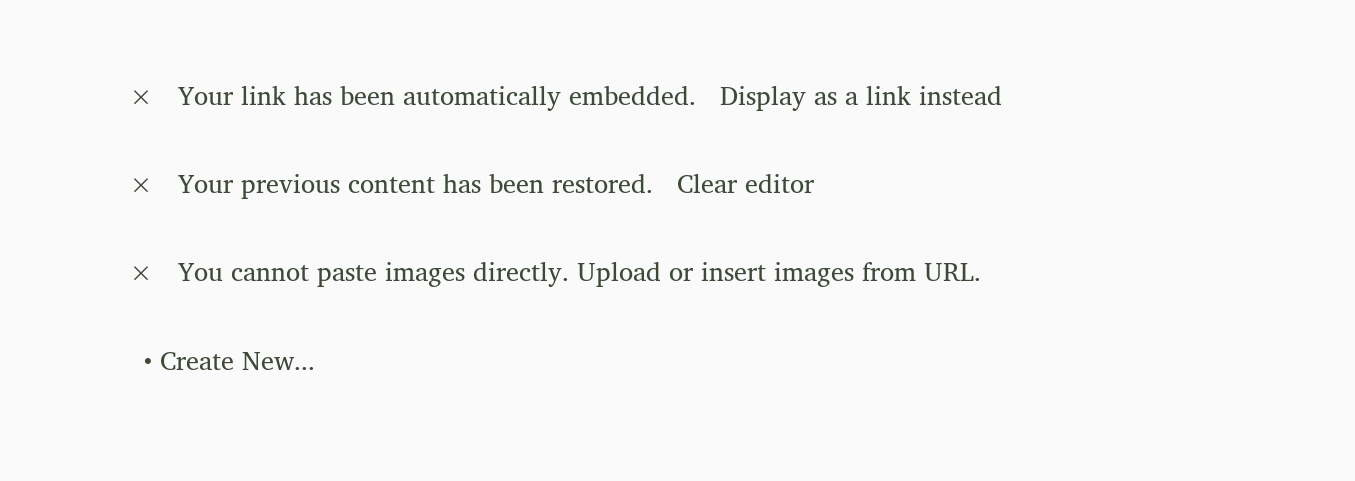×   Your link has been automatically embedded.   Display as a link instead

×   Your previous content has been restored.   Clear editor

×   You cannot paste images directly. Upload or insert images from URL.

  • Create New...